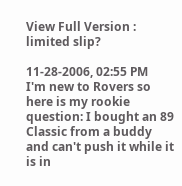View Full Version : limited slip?

11-28-2006, 02:55 PM
I'm new to Rovers so here is my rookie question: I bought an 89 Classic from a buddy and can't push it while it is in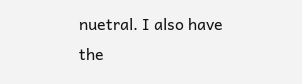nuetral. I also have the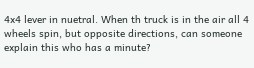4x4 lever in nuetral. When th truck is in the air all 4 wheels spin, but opposite directions, can someone explain this who has a minute?